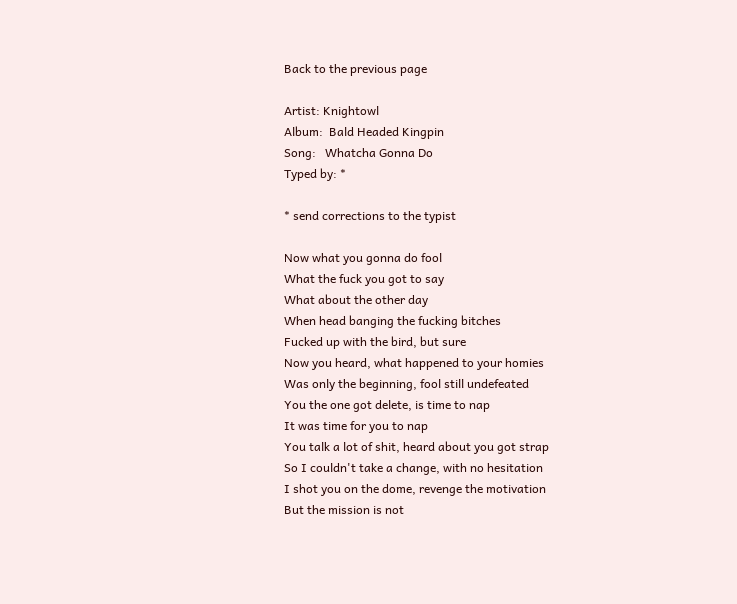Back to the previous page

Artist: Knightowl
Album:  Bald Headed Kingpin
Song:   Whatcha Gonna Do
Typed by: *

* send corrections to the typist

Now what you gonna do fool
What the fuck you got to say
What about the other day
When head banging the fucking bitches
Fucked up with the bird, but sure
Now you heard, what happened to your homies
Was only the beginning, fool still undefeated
You the one got delete, is time to nap
It was time for you to nap
You talk a lot of shit, heard about you got strap
So I couldn't take a change, with no hesitation
I shot you on the dome, revenge the motivation
But the mission is not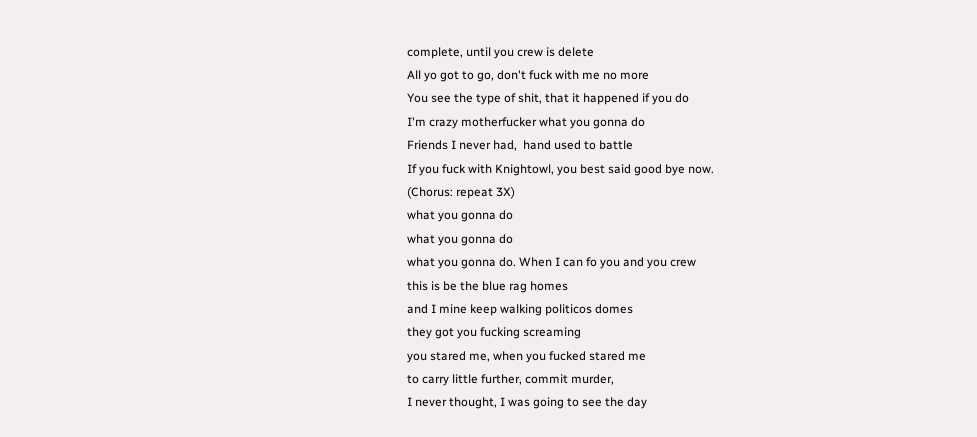complete, until you crew is delete
All yo got to go, don't fuck with me no more
You see the type of shit, that it happened if you do
I'm crazy motherfucker what you gonna do
Friends I never had,  hand used to battle
If you fuck with Knightowl, you best said good bye now.
(Chorus: repeat 3X)
what you gonna do
what you gonna do
what you gonna do. When I can fo you and you crew
this is be the blue rag homes
and I mine keep walking politicos domes
they got you fucking screaming
you stared me, when you fucked stared me
to carry little further, commit murder,
I never thought, I was going to see the day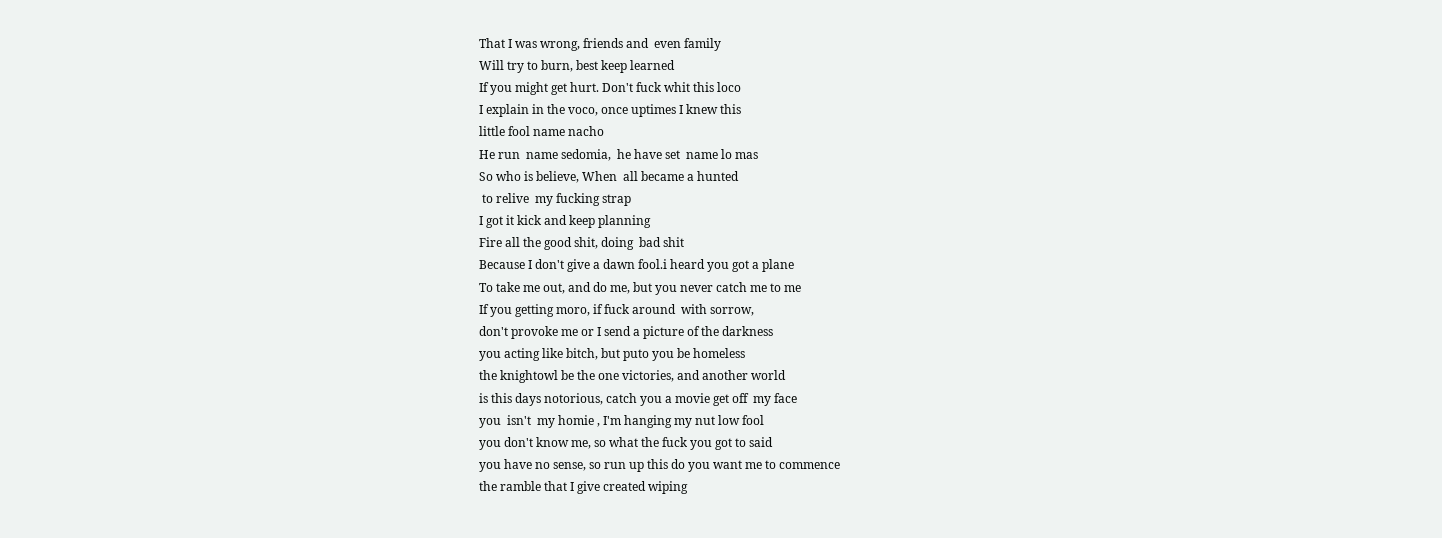That I was wrong, friends and  even family
Will try to burn, best keep learned
If you might get hurt. Don't fuck whit this loco
I explain in the voco, once uptimes I knew this
little fool name nacho
He run  name sedomia,  he have set  name lo mas
So who is believe, When  all became a hunted
 to relive  my fucking strap
I got it kick and keep planning
Fire all the good shit, doing  bad shit
Because I don't give a dawn fool.i heard you got a plane
To take me out, and do me, but you never catch me to me
If you getting moro, if fuck around  with sorrow,
don't provoke me or I send a picture of the darkness
you acting like bitch, but puto you be homeless
the knightowl be the one victories, and another world
is this days notorious, catch you a movie get off  my face
you  isn't  my homie , I'm hanging my nut low fool
you don't know me, so what the fuck you got to said
you have no sense, so run up this do you want me to commence
the ramble that I give created wiping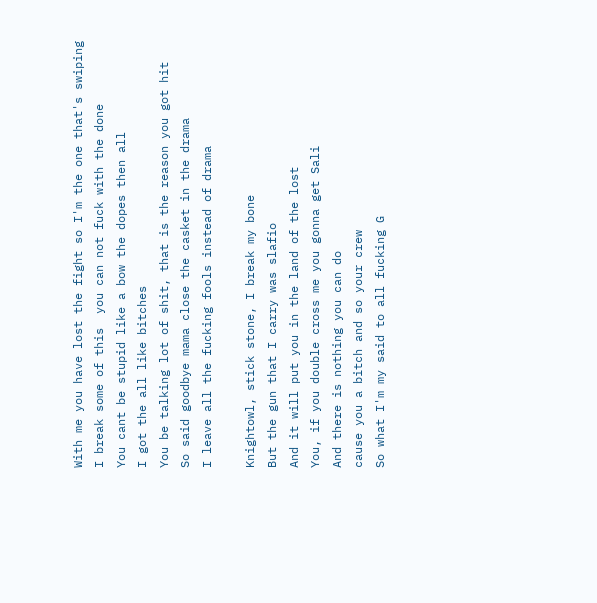With me you have lost the fight so I'm the one that's swiping
I break some of this  you can not fuck with the done
You cant be stupid like a bow the dopes then all
I got the all like bitches
You be talking lot of shit, that is the reason you got hit
So said goodbye mama close the casket in the drama
I leave all the fucking fools instead of drama

Knightowl, stick stone, I break my bone
But the gun that I carry was slafio
And it will put you in the land of the lost
You, if you double cross me you gonna get Sali
And there is nothing you can do
cause you a bitch and so your crew
So what I'm my said to all fucking G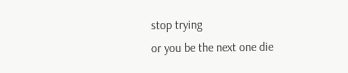stop trying
or you be the next one die